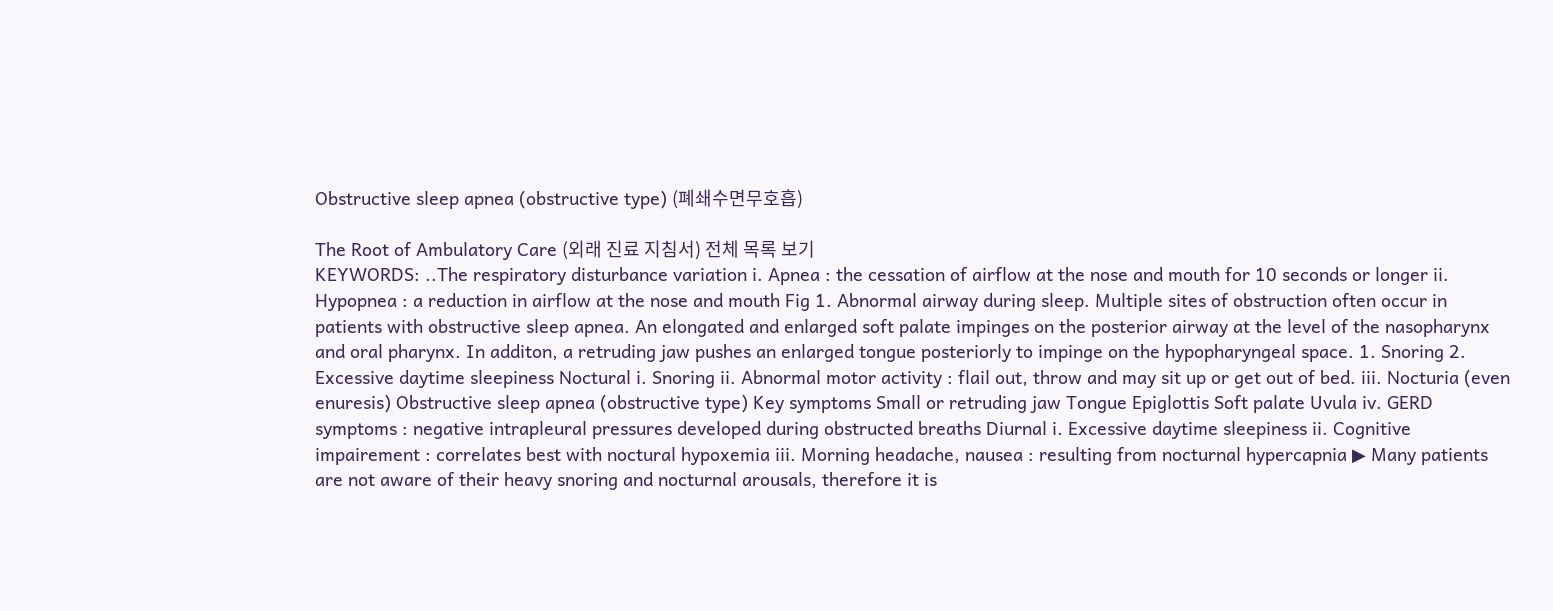Obstructive sleep apnea (obstructive type) (폐쇄수면무호흡)

The Root of Ambulatory Care (외래 진료 지침서) 전체 목록 보기
KEYWORDS: ..The respiratory disturbance variation i. Apnea : the cessation of airflow at the nose and mouth for 10 seconds or longer ii. Hypopnea : a reduction in airflow at the nose and mouth Fig 1. Abnormal airway during sleep. Multiple sites of obstruction often occur in patients with obstructive sleep apnea. An elongated and enlarged soft palate impinges on the posterior airway at the level of the nasopharynx and oral pharynx. In additon, a retruding jaw pushes an enlarged tongue posteriorly to impinge on the hypopharyngeal space. 1. Snoring 2. Excessive daytime sleepiness Noctural i. Snoring ii. Abnormal motor activity : flail out, throw and may sit up or get out of bed. iii. Nocturia (even enuresis) Obstructive sleep apnea (obstructive type) Key symptoms Small or retruding jaw Tongue Epiglottis Soft palate Uvula iv. GERD symptoms : negative intrapleural pressures developed during obstructed breaths Diurnal i. Excessive daytime sleepiness ii. Cognitive impairement : correlates best with noctural hypoxemia iii. Morning headache, nausea : resulting from nocturnal hypercapnia ▶ Many patients are not aware of their heavy snoring and nocturnal arousals, therefore it is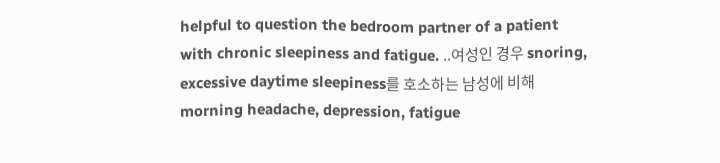helpful to question the bedroom partner of a patient with chronic sleepiness and fatigue. ..여성인 경우 snoring, excessive daytime sleepiness를 호소하는 남성에 비해 morning headache, depression, fatigue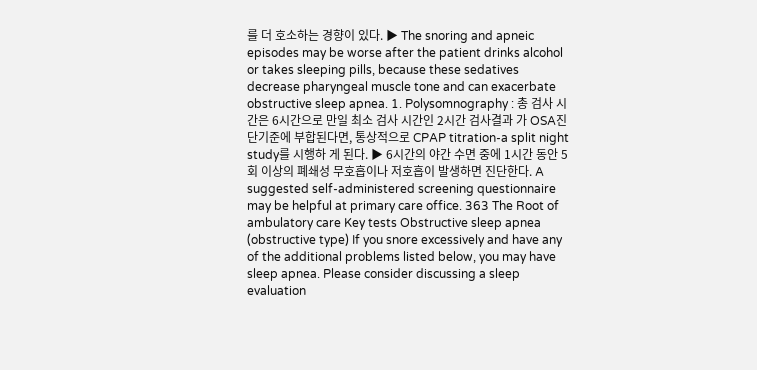를 더 호소하는 경향이 있다. ▶ The snoring and apneic episodes may be worse after the patient drinks alcohol or takes sleeping pills, because these sedatives decrease pharyngeal muscle tone and can exacerbate obstructive sleep apnea. 1. Polysomnography : 총 검사 시간은 6시간으로 만일 최소 검사 시간인 2시간 검사결과 가 OSA진단기준에 부합된다면, 통상적으로 CPAP titration-a split night study를 시행하 게 된다. ▶ 6시간의 야간 수면 중에 1시간 동안 5회 이상의 폐쇄성 무호흡이나 저호흡이 발생하면 진단한다. A suggested self-administered screening questionnaire may be helpful at primary care office. 363 The Root of ambulatory care Key tests Obstructive sleep apnea (obstructive type) If you snore excessively and have any of the additional problems listed below, you may have sleep apnea. Please consider discussing a sleep evaluation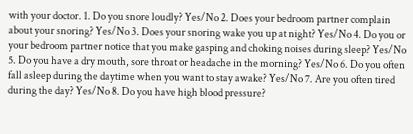with your doctor. 1. Do you snore loudly? Yes/No 2. Does your bedroom partner complain about your snoring? Yes/No 3. Does your snoring wake you up at night? Yes/No 4. Do you or your bedroom partner notice that you make gasping and choking noises during sleep? Yes/No 5. Do you have a dry mouth, sore throat or headache in the morning? Yes/No 6. Do you often fall asleep during the daytime when you want to stay awake? Yes/No 7. Are you often tired during the day? Yes/No 8. Do you have high blood pressure?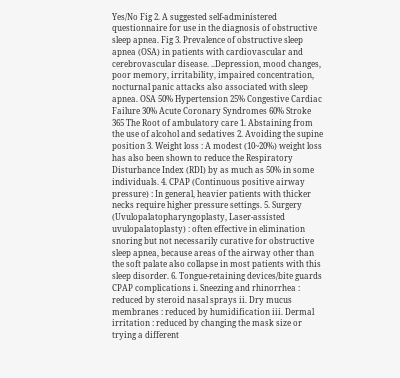Yes/No Fig 2. A suggested self-administered questionnaire for use in the diagnosis of obstructive sleep apnea. Fig 3. Prevalence of obstructive sleep apnea (OSA) in patients with cardiovascular and cerebrovascular disease. ..Depression, mood changes, poor memory, irritability, impaired concentration, nocturnal panic attacks also associated with sleep apnea. OSA 50% Hypertension 25% Congestive Cardiac Failure 30% Acute Coronary Syndromes 60% Stroke 365 The Root of ambulatory care 1. Abstaining from the use of alcohol and sedatives 2. Avoiding the supine position 3. Weight loss : A modest (10~20%) weight loss has also been shown to reduce the Respiratory Disturbance Index (RDI) by as much as 50% in some individuals. 4. CPAP (Continuous positive airway pressure) : In general, heavier patients with thicker necks require higher pressure settings. 5. Surgery (Uvulopalatopharyngoplasty, Laser-assisted uvulopalatoplasty) : often effective in elimination snoring but not necessarily curative for obstructive sleep apnea, because areas of the airway other than the soft palate also collapse in most patients with this sleep disorder. 6. Tongue-retaining devices/bite guards CPAP complications i. Sneezing and rhinorrhea : reduced by steroid nasal sprays ii. Dry mucus membranes : reduced by humidification iii. Dermal irritation : reduced by changing the mask size or trying a different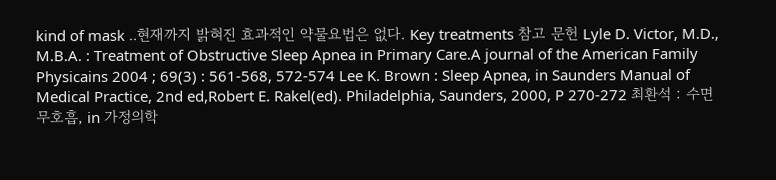kind of mask ..현재까지 밝혀진 효과적인 약물요법은 없다. Key treatments 참고 문헌 Lyle D. Victor, M.D., M.B.A. : Treatment of Obstructive Sleep Apnea in Primary Care.A journal of the American Family Physicains 2004 ; 69(3) : 561-568, 572-574 Lee K. Brown : Sleep Apnea, in Saunders Manual of Medical Practice, 2nd ed,Robert E. Rakel(ed). Philadelphia, Saunders, 2000, P 270-272 최환석 : 수면 무호흡, in 가정의학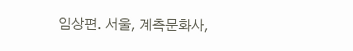임상편. 서울, 계측문화사,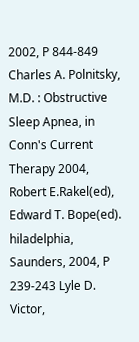2002, P 844-849 Charles A. Polnitsky, M.D. : Obstructive Sleep Apnea, in Conn's Current Therapy 2004, Robert E.Rakel(ed), Edward T. Bope(ed). hiladelphia, Saunders, 2004, P 239-243 Lyle D. Victor,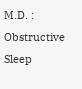M.D. : Obstructive Sleep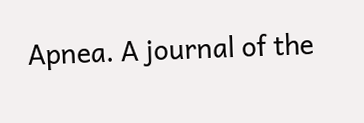Apnea. A journal of the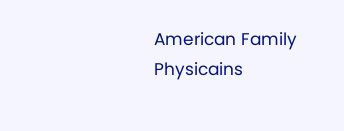American Family Physicains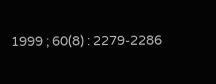1999 ; 60(8) : 2279-2286